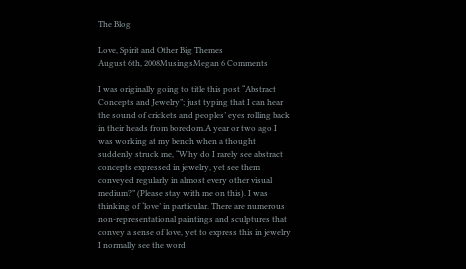The Blog

Love, Spirit and Other Big Themes
August 6th, 2008MusingsMegan 6 Comments

I was originally going to title this post “Abstract Concepts and Jewelry”; just typing that I can hear the sound of crickets and peoples’ eyes rolling back in their heads from boredom.A year or two ago I was working at my bench when a thought suddenly struck me, “Why do I rarely see abstract concepts expressed in jewelry, yet see them conveyed regularly in almost every other visual medium?” (Please stay with me on this). I was thinking of ‘love’ in particular. There are numerous non-representational paintings and sculptures that convey a sense of love, yet to express this in jewelry I normally see the word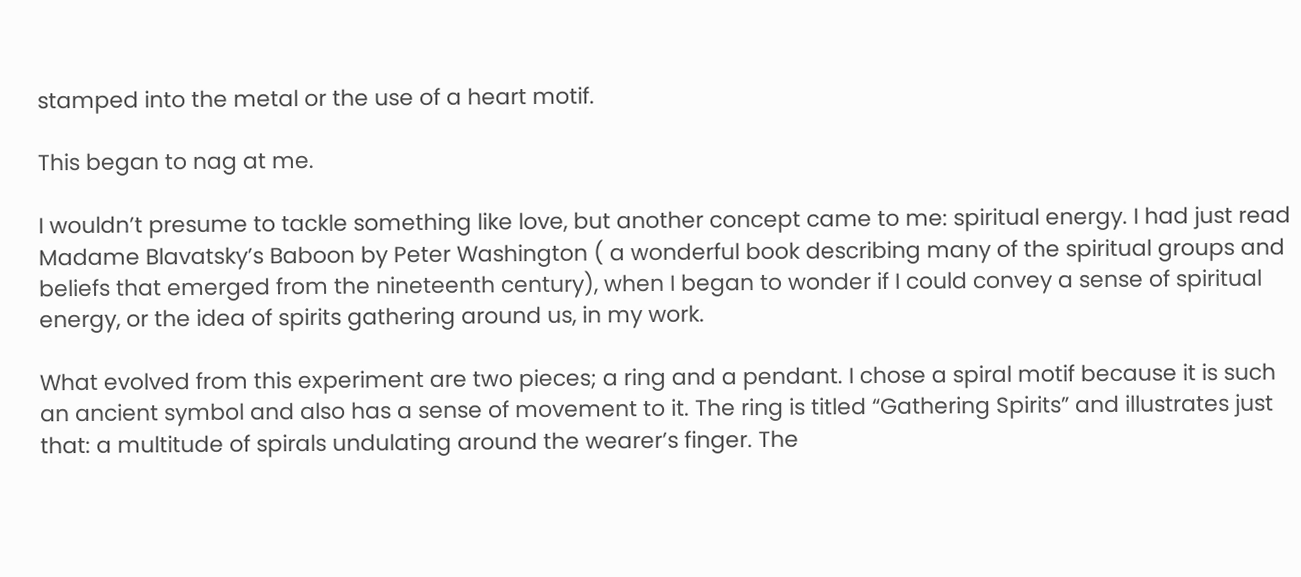stamped into the metal or the use of a heart motif.

This began to nag at me.

I wouldn’t presume to tackle something like love, but another concept came to me: spiritual energy. I had just read Madame Blavatsky’s Baboon by Peter Washington ( a wonderful book describing many of the spiritual groups and beliefs that emerged from the nineteenth century), when I began to wonder if I could convey a sense of spiritual energy, or the idea of spirits gathering around us, in my work.

What evolved from this experiment are two pieces; a ring and a pendant. I chose a spiral motif because it is such an ancient symbol and also has a sense of movement to it. The ring is titled “Gathering Spirits” and illustrates just that: a multitude of spirals undulating around the wearer’s finger. The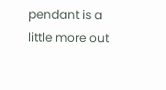pendant is a little more out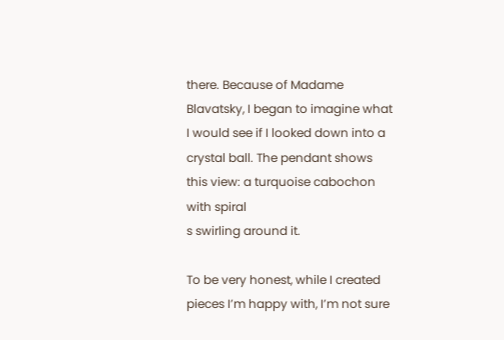there. Because of Madame Blavatsky, I began to imagine what I would see if I looked down into a crystal ball. The pendant shows this view: a turquoise cabochon with spiral
s swirling around it.

To be very honest, while I created pieces I’m happy with, I’m not sure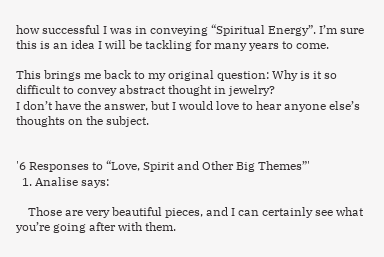how successful I was in conveying “Spiritual Energy”. I’m sure this is an idea I will be tackling for many years to come.

This brings me back to my original question: Why is it so difficult to convey abstract thought in jewelry?
I don’t have the answer, but I would love to hear anyone else’s thoughts on the subject.


'6 Responses to “Love, Spirit and Other Big Themes”'
  1. Analise says:

    Those are very beautiful pieces, and I can certainly see what you’re going after with them.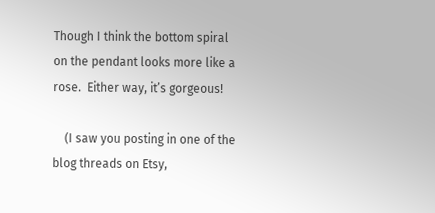Though I think the bottom spiral on the pendant looks more like a rose.  Either way, it’s gorgeous!

    (I saw you posting in one of the blog threads on Etsy,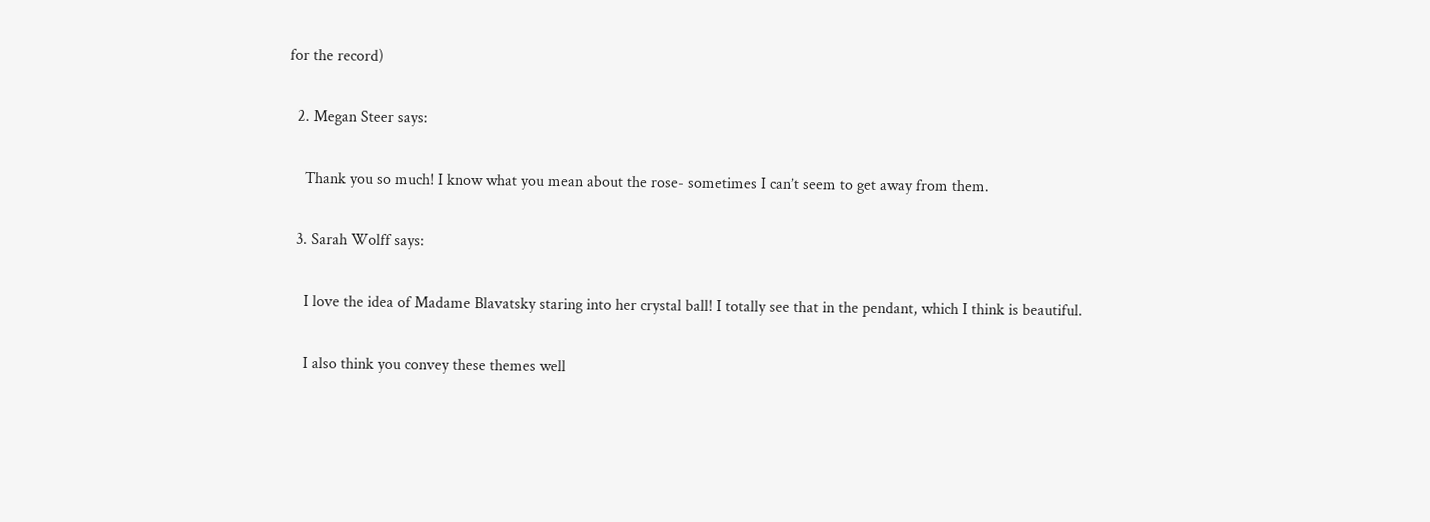for the record)

  2. Megan Steer says:

    Thank you so much! I know what you mean about the rose- sometimes I can’t seem to get away from them.

  3. Sarah Wolff says:

    I love the idea of Madame Blavatsky staring into her crystal ball! I totally see that in the pendant, which I think is beautiful.

    I also think you convey these themes well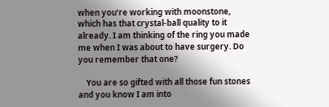when you’re working with moonstone, which has that crystal-ball quality to it already. I am thinking of the ring you made me when I was about to have surgery. Do you remember that one?

    You are so gifted with all those fun stones and you know I am into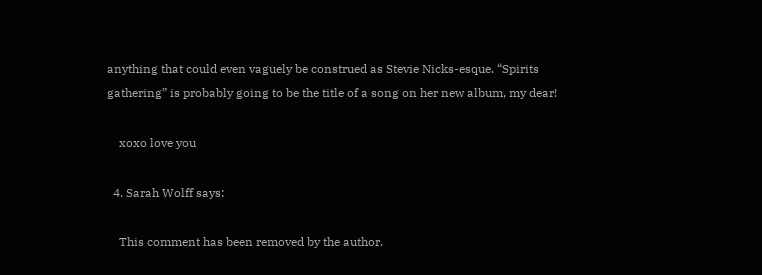anything that could even vaguely be construed as Stevie Nicks-esque. “Spirits gathering” is probably going to be the title of a song on her new album, my dear!

    xoxo love you

  4. Sarah Wolff says:

    This comment has been removed by the author.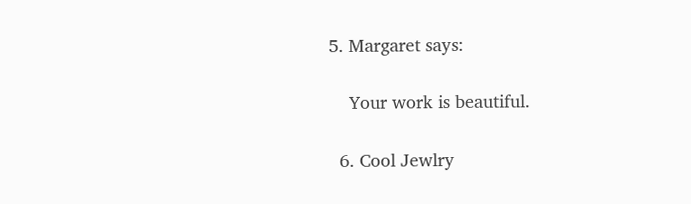5. Margaret says:

    Your work is beautiful.

  6. Cool Jewlry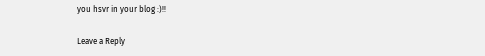you hsvr in your blog :)!!

Leave a Reply